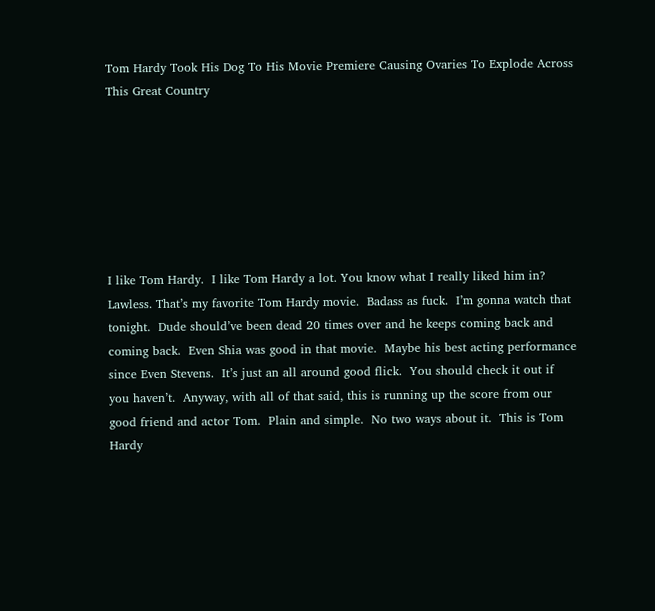Tom Hardy Took His Dog To His Movie Premiere Causing Ovaries To Explode Across This Great Country







I like Tom Hardy.  I like Tom Hardy a lot. You know what I really liked him in? Lawless. That’s my favorite Tom Hardy movie.  Badass as fuck.  I’m gonna watch that tonight.  Dude should’ve been dead 20 times over and he keeps coming back and coming back.  Even Shia was good in that movie.  Maybe his best acting performance since Even Stevens.  It’s just an all around good flick.  You should check it out if you haven’t.  Anyway, with all of that said, this is running up the score from our good friend and actor Tom.  Plain and simple.  No two ways about it.  This is Tom Hardy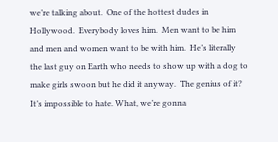we’re talking about.  One of the hottest dudes in Hollywood.  Everybody loves him.  Men want to be him and men and women want to be with him.  He’s literally the last guy on Earth who needs to show up with a dog to make girls swoon but he did it anyway.  The genius of it?  It’s impossible to hate. What, we’re gonna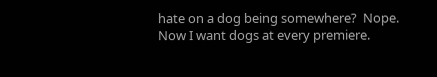hate on a dog being somewhere?  Nope.  Now I want dogs at every premiere.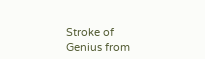Stroke of Genius from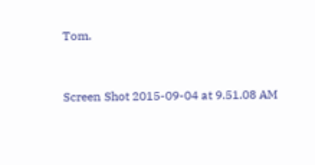Tom.


Screen Shot 2015-09-04 at 9.51.08 AM